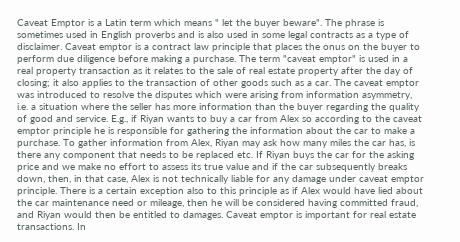Caveat Emptor is a Latin term which means " let the buyer beware". The phrase is sometimes used in English proverbs and is also used in some legal contracts as a type of disclaimer. Caveat emptor is a contract law principle that places the onus on the buyer to perform due diligence before making a purchase. The term "caveat emptor" is used in a real property transaction as it relates to the sale of real estate property after the day of closing; it also applies to the transaction of other goods such as a car. The caveat emptor was introduced to resolve the disputes which were arising from information asymmetry, i.e. a situation where the seller has more information than the buyer regarding the quality of good and service. E.g., if Riyan wants to buy a car from Alex so according to the caveat emptor principle he is responsible for gathering the information about the car to make a purchase. To gather information from Alex, Riyan may ask how many miles the car has, is there any component that needs to be replaced etc. If Riyan buys the car for the asking price and we make no effort to assess its true value and if the car subsequently breaks down, then, in that case, Alex is not technically liable for any damage under caveat emptor principle. There is a certain exception also to this principle as if Alex would have lied about the car maintenance need or mileage, then he will be considered having committed fraud, and Riyan would then be entitled to damages. Caveat emptor is important for real estate transactions. In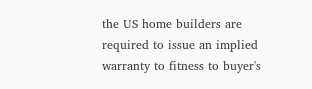the US home builders are required to issue an implied warranty to fitness to buyer's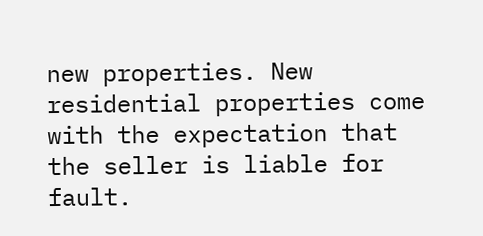new properties. New residential properties come with the expectation that the seller is liable for fault.